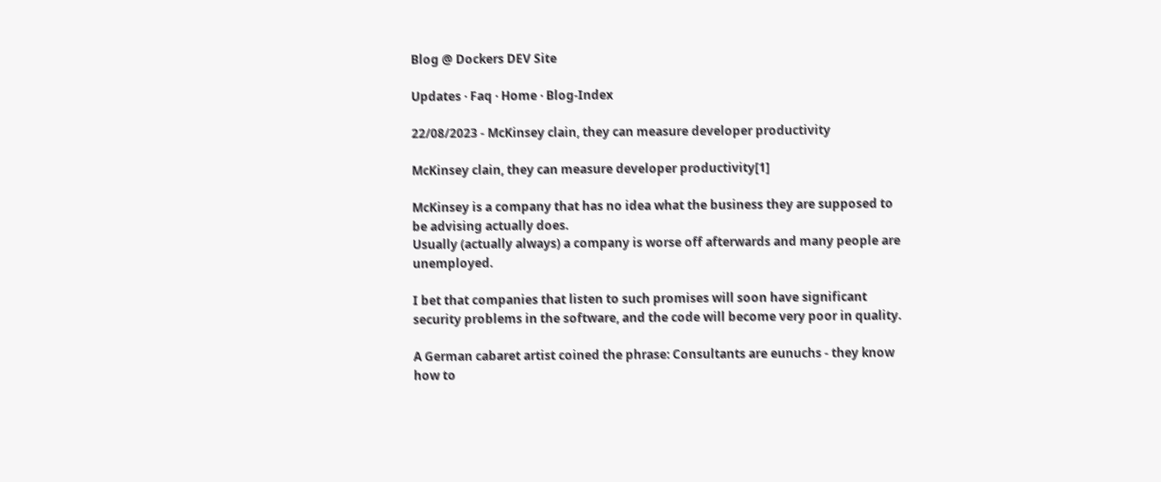Blog @ Dockers DEV Site

Updates · Faq · Home · Blog-Index

22/08/2023 - McKinsey clain, they can measure developer productivity

McKinsey clain, they can measure developer productivity[1]

McKinsey is a company that has no idea what the business they are supposed to be advising actually does.
Usually (actually always) a company is worse off afterwards and many people are unemployed.

I bet that companies that listen to such promises will soon have significant security problems in the software, and the code will become very poor in quality.

A German cabaret artist coined the phrase: Consultants are eunuchs - they know how to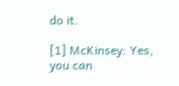do it.

[1] McKinsey: Yes, you can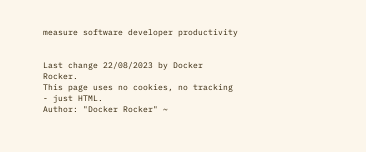measure software developer productivity


Last change 22/08/2023 by Docker Rocker.
This page uses no cookies, no tracking - just HTML.
Author: "Docker Rocker" ~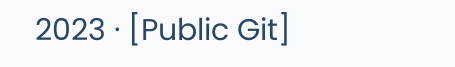2023 · [Public Git]